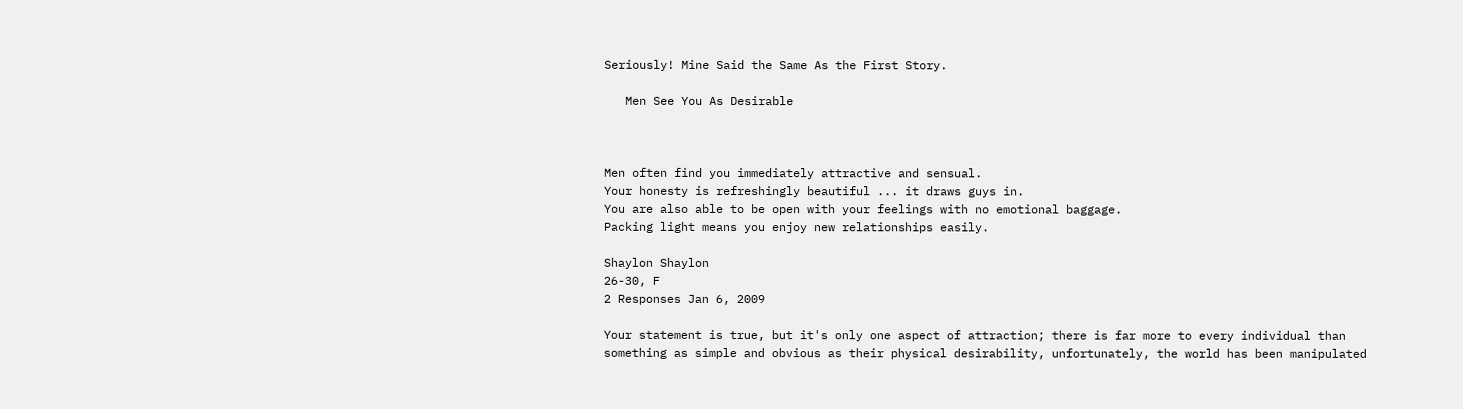Seriously! Mine Said the Same As the First Story.

   Men See You As Desirable



Men often find you immediately attractive and sensual.
Your honesty is refreshingly beautiful ... it draws guys in.
You are also able to be open with your feelings with no emotional baggage.
Packing light means you enjoy new relationships easily.

Shaylon Shaylon
26-30, F
2 Responses Jan 6, 2009

Your statement is true, but it's only one aspect of attraction; there is far more to every individual than something as simple and obvious as their physical desirability, unfortunately, the world has been manipulated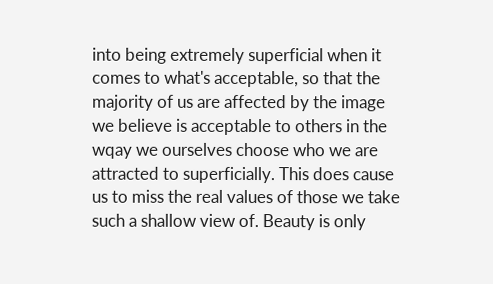into being extremely superficial when it comes to what's acceptable, so that the majority of us are affected by the image we believe is acceptable to others in the wqay we ourselves choose who we are attracted to superficially. This does cause us to miss the real values of those we take such a shallow view of. Beauty is only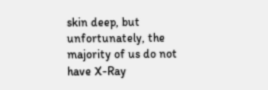skin deep, but unfortunately, the majority of us do not have X-Ray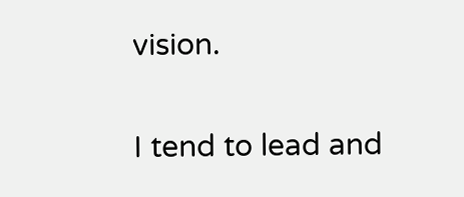vision.

I tend to lead and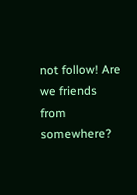not follow! Are we friends from somewhere?